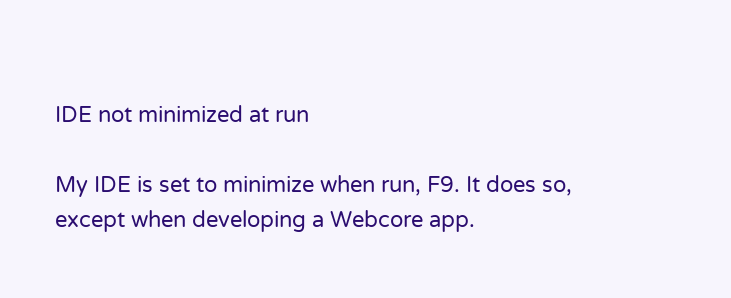IDE not minimized at run

My IDE is set to minimize when run, F9. It does so, except when developing a Webcore app.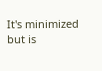It's minimized but is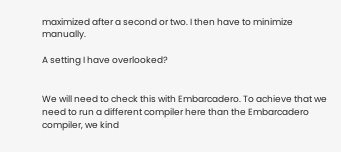maximized after a second or two. I then have to minimize manually.

A setting I have overlooked?


We will need to check this with Embarcadero. To achieve that we need to run a different compiler here than the Embarcadero compiler, we kind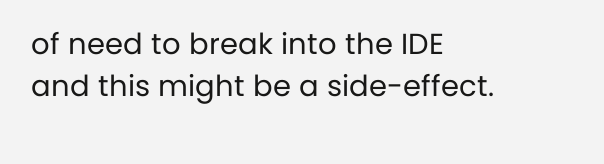of need to break into the IDE and this might be a side-effect.